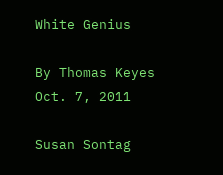White Genius

By Thomas Keyes
Oct. 7, 2011

Susan Sontag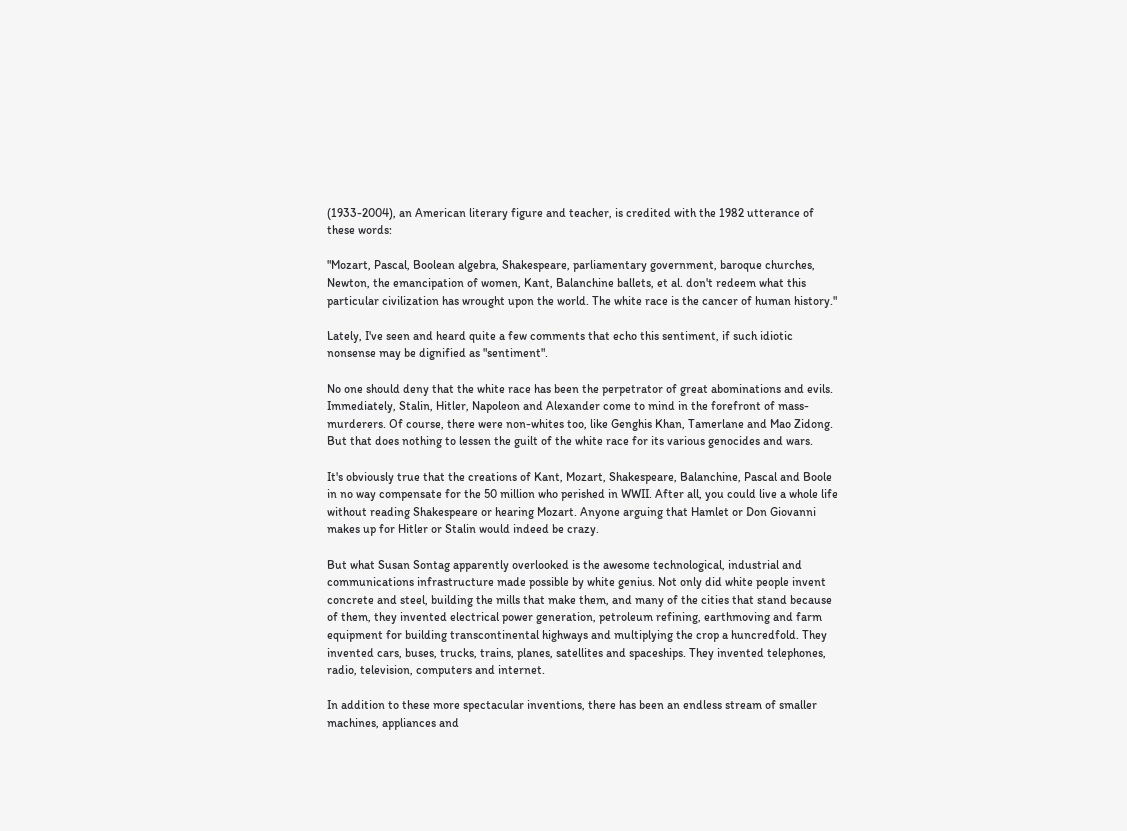(1933-2004), an American literary figure and teacher, is credited with the 1982 utterance of these words:

"Mozart, Pascal, Boolean algebra, Shakespeare, parliamentary government, baroque churches, Newton, the emancipation of women, Kant, Balanchine ballets, et al. don't redeem what this particular civilization has wrought upon the world. The white race is the cancer of human history."

Lately, I've seen and heard quite a few comments that echo this sentiment, if such idiotic nonsense may be dignified as "sentiment".

No one should deny that the white race has been the perpetrator of great abominations and evils. Immediately, Stalin, Hitler, Napoleon and Alexander come to mind in the forefront of mass-murderers. Of course, there were non-whites too, like Genghis Khan, Tamerlane and Mao Zidong. But that does nothing to lessen the guilt of the white race for its various genocides and wars.

It's obviously true that the creations of Kant, Mozart, Shakespeare, Balanchine, Pascal and Boole in no way compensate for the 50 million who perished in WWII. After all, you could live a whole life without reading Shakespeare or hearing Mozart. Anyone arguing that Hamlet or Don Giovanni makes up for Hitler or Stalin would indeed be crazy.

But what Susan Sontag apparently overlooked is the awesome technological, industrial and communications infrastructure made possible by white genius. Not only did white people invent concrete and steel, building the mills that make them, and many of the cities that stand because of them, they invented electrical power generation, petroleum refining, earthmoving and farm equipment for building transcontinental highways and multiplying the crop a huncredfold. They invented cars, buses, trucks, trains, planes, satellites and spaceships. They invented telephones, radio, television, computers and internet.

In addition to these more spectacular inventions, there has been an endless stream of smaller machines, appliances and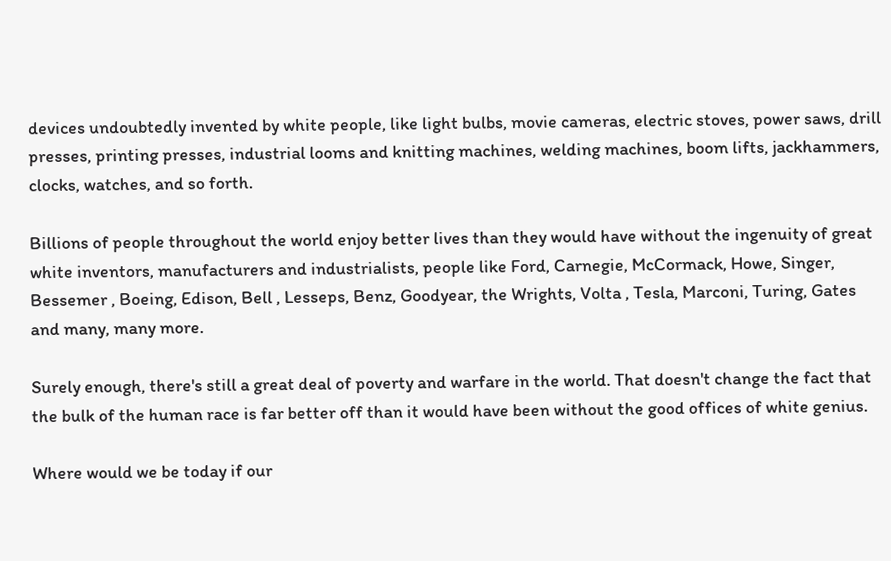devices undoubtedly invented by white people, like light bulbs, movie cameras, electric stoves, power saws, drill presses, printing presses, industrial looms and knitting machines, welding machines, boom lifts, jackhammers, clocks, watches, and so forth.

Billions of people throughout the world enjoy better lives than they would have without the ingenuity of great white inventors, manufacturers and industrialists, people like Ford, Carnegie, McCormack, Howe, Singer, Bessemer , Boeing, Edison, Bell , Lesseps, Benz, Goodyear, the Wrights, Volta , Tesla, Marconi, Turing, Gates and many, many more.

Surely enough, there's still a great deal of poverty and warfare in the world. That doesn't change the fact that the bulk of the human race is far better off than it would have been without the good offices of white genius.

Where would we be today if our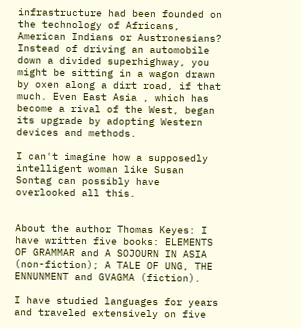infrastructure had been founded on the technology of Africans, American Indians or Austronesians? Instead of driving an automobile down a divided superhighway, you might be sitting in a wagon drawn by oxen along a dirt road, if that much. Even East Asia , which has become a rival of the West, began its upgrade by adopting Western devices and methods.

I can't imagine how a supposedly intelligent woman like Susan Sontag can possibly have overlooked all this.


About the author Thomas Keyes: I have written five books: ELEMENTS OF GRAMMAR and A SOJOURN IN ASIA (non-fiction); A TALE OF UNG, THE ENNUNMENT and GVAGMA (fiction).

I have studied languages for years and traveled extensively on five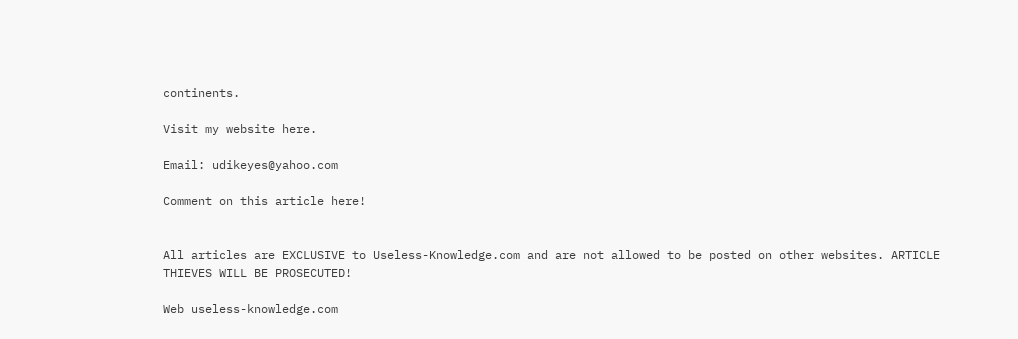continents.

Visit my website here.

Email: udikeyes@yahoo.com

Comment on this article here!


All articles are EXCLUSIVE to Useless-Knowledge.com and are not allowed to be posted on other websites. ARTICLE THIEVES WILL BE PROSECUTED!

Web useless-knowledge.com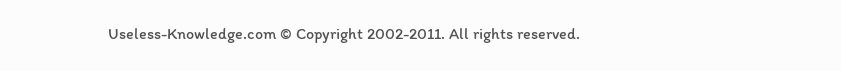Useless-Knowledge.com © Copyright 2002-2011. All rights reserved.